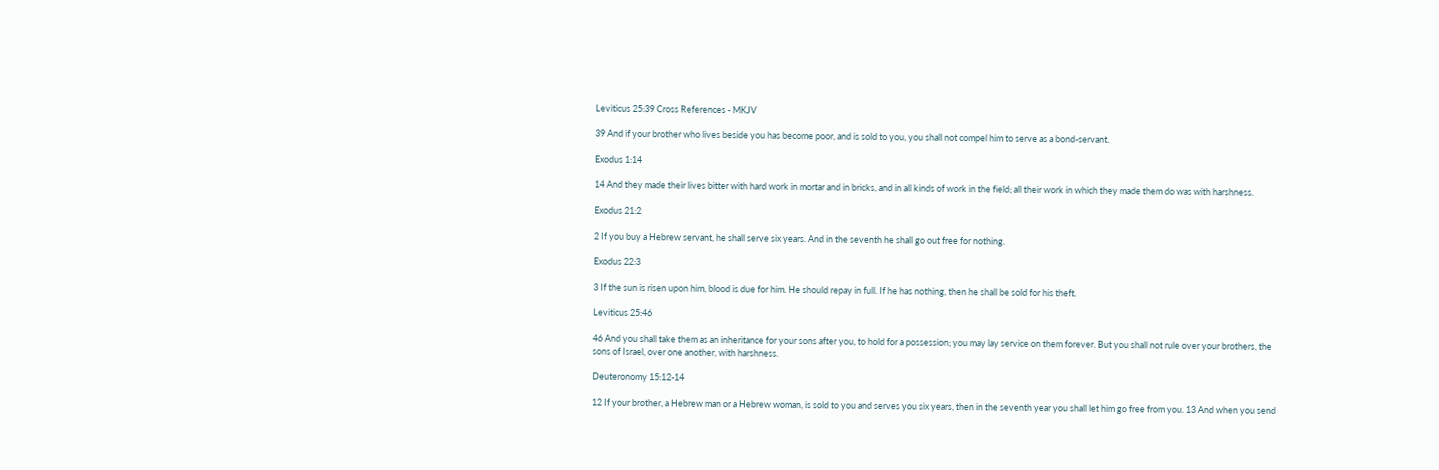Leviticus 25:39 Cross References - MKJV

39 And if your brother who lives beside you has become poor, and is sold to you, you shall not compel him to serve as a bond-servant.

Exodus 1:14

14 And they made their lives bitter with hard work in mortar and in bricks, and in all kinds of work in the field; all their work in which they made them do was with harshness.

Exodus 21:2

2 If you buy a Hebrew servant, he shall serve six years. And in the seventh he shall go out free for nothing.

Exodus 22:3

3 If the sun is risen upon him, blood is due for him. He should repay in full. If he has nothing, then he shall be sold for his theft.

Leviticus 25:46

46 And you shall take them as an inheritance for your sons after you, to hold for a possession; you may lay service on them forever. But you shall not rule over your brothers, the sons of Israel, over one another, with harshness.

Deuteronomy 15:12-14

12 If your brother, a Hebrew man or a Hebrew woman, is sold to you and serves you six years, then in the seventh year you shall let him go free from you. 13 And when you send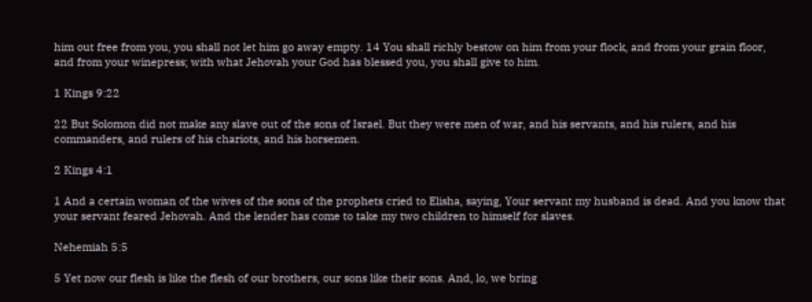him out free from you, you shall not let him go away empty. 14 You shall richly bestow on him from your flock, and from your grain floor, and from your winepress; with what Jehovah your God has blessed you, you shall give to him.

1 Kings 9:22

22 But Solomon did not make any slave out of the sons of Israel. But they were men of war, and his servants, and his rulers, and his commanders, and rulers of his chariots, and his horsemen.

2 Kings 4:1

1 And a certain woman of the wives of the sons of the prophets cried to Elisha, saying, Your servant my husband is dead. And you know that your servant feared Jehovah. And the lender has come to take my two children to himself for slaves.

Nehemiah 5:5

5 Yet now our flesh is like the flesh of our brothers, our sons like their sons. And, lo, we bring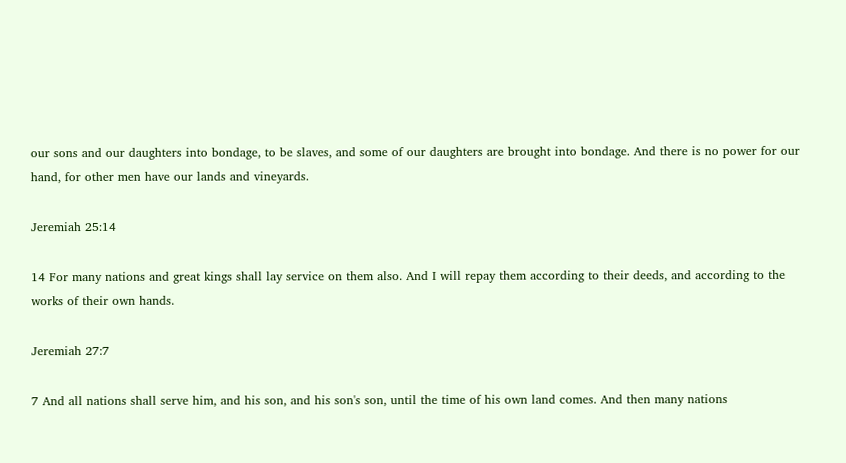our sons and our daughters into bondage, to be slaves, and some of our daughters are brought into bondage. And there is no power for our hand, for other men have our lands and vineyards.

Jeremiah 25:14

14 For many nations and great kings shall lay service on them also. And I will repay them according to their deeds, and according to the works of their own hands.

Jeremiah 27:7

7 And all nations shall serve him, and his son, and his son's son, until the time of his own land comes. And then many nations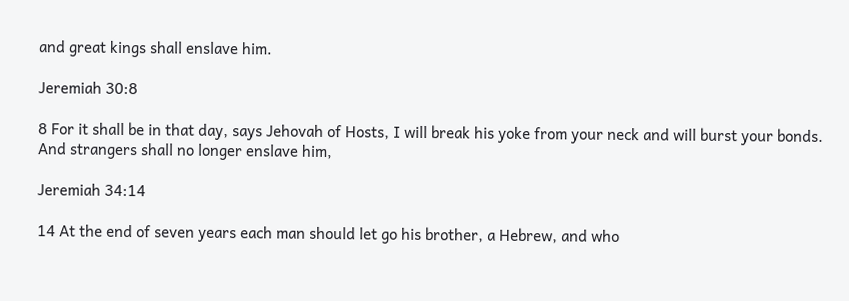and great kings shall enslave him.

Jeremiah 30:8

8 For it shall be in that day, says Jehovah of Hosts, I will break his yoke from your neck and will burst your bonds. And strangers shall no longer enslave him,

Jeremiah 34:14

14 At the end of seven years each man should let go his brother, a Hebrew, and who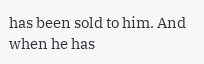has been sold to him. And when he has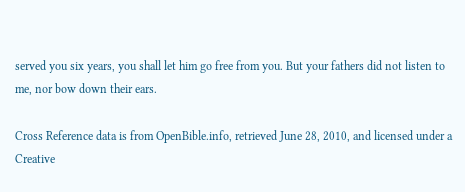served you six years, you shall let him go free from you. But your fathers did not listen to me, nor bow down their ears.

Cross Reference data is from OpenBible.info, retrieved June 28, 2010, and licensed under a Creative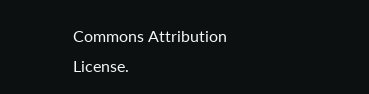Commons Attribution License.